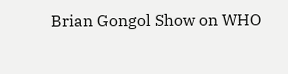Brian Gongol Show on WHO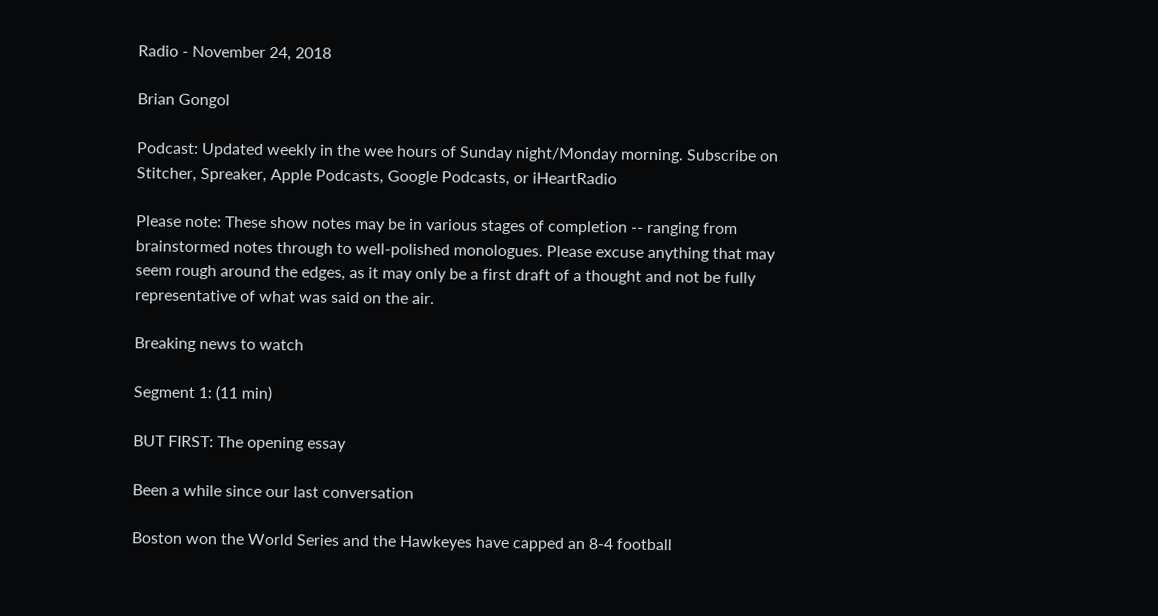Radio - November 24, 2018

Brian Gongol

Podcast: Updated weekly in the wee hours of Sunday night/Monday morning. Subscribe on Stitcher, Spreaker, Apple Podcasts, Google Podcasts, or iHeartRadio

Please note: These show notes may be in various stages of completion -- ranging from brainstormed notes through to well-polished monologues. Please excuse anything that may seem rough around the edges, as it may only be a first draft of a thought and not be fully representative of what was said on the air.

Breaking news to watch

Segment 1: (11 min)

BUT FIRST: The opening essay

Been a while since our last conversation

Boston won the World Series and the Hawkeyes have capped an 8-4 football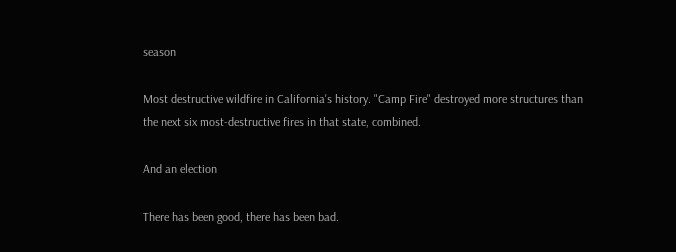season

Most destructive wildfire in California's history. "Camp Fire" destroyed more structures than the next six most-destructive fires in that state, combined.

And an election

There has been good, there has been bad.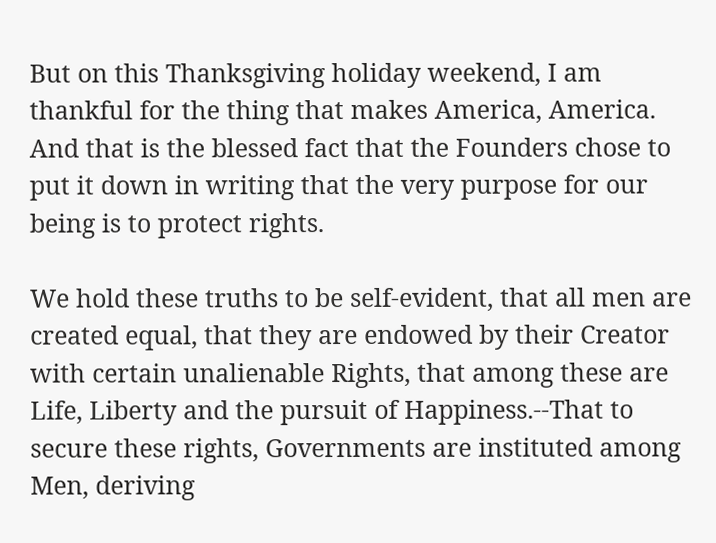But on this Thanksgiving holiday weekend, I am thankful for the thing that makes America, America. And that is the blessed fact that the Founders chose to put it down in writing that the very purpose for our being is to protect rights.

We hold these truths to be self-evident, that all men are created equal, that they are endowed by their Creator with certain unalienable Rights, that among these are Life, Liberty and the pursuit of Happiness.--That to secure these rights, Governments are instituted among Men, deriving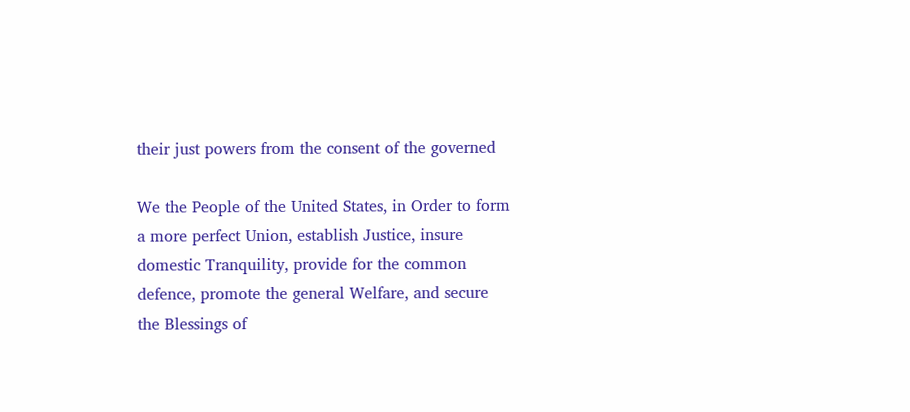their just powers from the consent of the governed

We the People of the United States, in Order to form a more perfect Union, establish Justice, insure domestic Tranquility, provide for the common defence, promote the general Welfare, and secure the Blessings of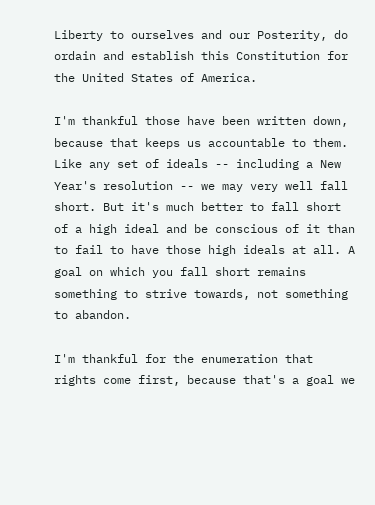Liberty to ourselves and our Posterity, do ordain and establish this Constitution for the United States of America.

I'm thankful those have been written down, because that keeps us accountable to them. Like any set of ideals -- including a New Year's resolution -- we may very well fall short. But it's much better to fall short of a high ideal and be conscious of it than to fail to have those high ideals at all. A goal on which you fall short remains something to strive towards, not something to abandon.

I'm thankful for the enumeration that rights come first, because that's a goal we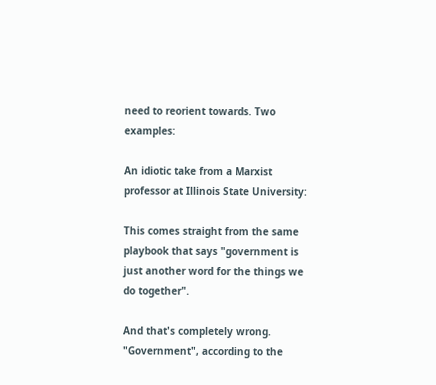need to reorient towards. Two examples:

An idiotic take from a Marxist professor at Illinois State University:

This comes straight from the same playbook that says "government is just another word for the things we do together".

And that's completely wrong. "Government", according to the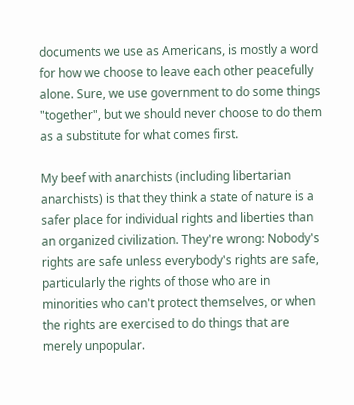documents we use as Americans, is mostly a word for how we choose to leave each other peacefully alone. Sure, we use government to do some things "together", but we should never choose to do them as a substitute for what comes first.

My beef with anarchists (including libertarian anarchists) is that they think a state of nature is a safer place for individual rights and liberties than an organized civilization. They're wrong: Nobody's rights are safe unless everybody's rights are safe, particularly the rights of those who are in minorities who can't protect themselves, or when the rights are exercised to do things that are merely unpopular.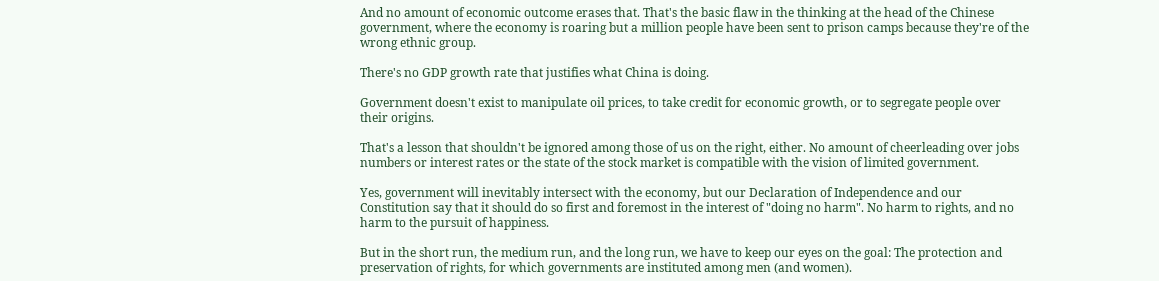And no amount of economic outcome erases that. That's the basic flaw in the thinking at the head of the Chinese government, where the economy is roaring but a million people have been sent to prison camps because they're of the wrong ethnic group.

There's no GDP growth rate that justifies what China is doing.

Government doesn't exist to manipulate oil prices, to take credit for economic growth, or to segregate people over their origins.

That's a lesson that shouldn't be ignored among those of us on the right, either. No amount of cheerleading over jobs numbers or interest rates or the state of the stock market is compatible with the vision of limited government.

Yes, government will inevitably intersect with the economy, but our Declaration of Independence and our Constitution say that it should do so first and foremost in the interest of "doing no harm". No harm to rights, and no harm to the pursuit of happiness.

But in the short run, the medium run, and the long run, we have to keep our eyes on the goal: The protection and preservation of rights, for which governments are instituted among men (and women).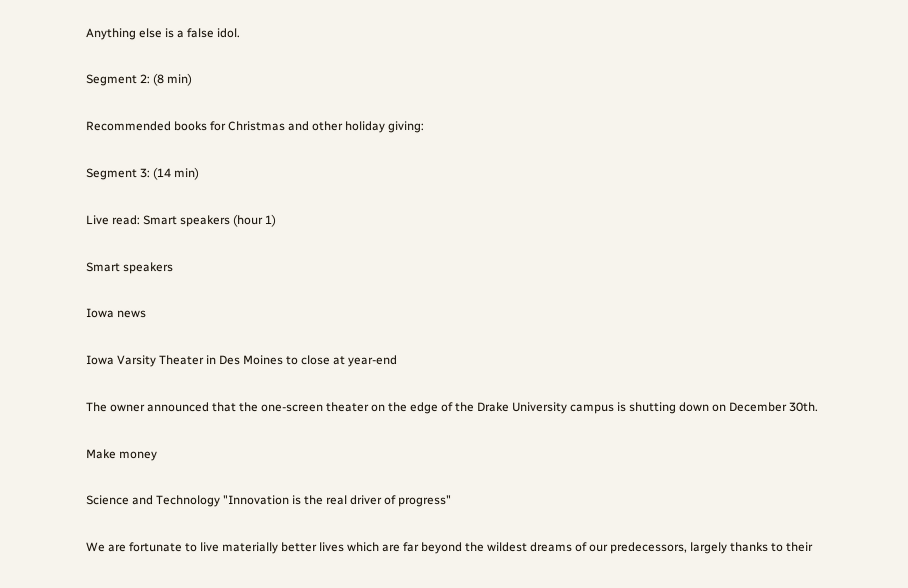Anything else is a false idol.

Segment 2: (8 min)

Recommended books for Christmas and other holiday giving:

Segment 3: (14 min)

Live read: Smart speakers (hour 1)

Smart speakers

Iowa news

Iowa Varsity Theater in Des Moines to close at year-end

The owner announced that the one-screen theater on the edge of the Drake University campus is shutting down on December 30th.

Make money

Science and Technology "Innovation is the real driver of progress"

We are fortunate to live materially better lives which are far beyond the wildest dreams of our predecessors, largely thanks to their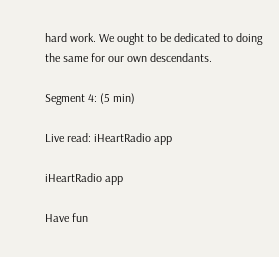hard work. We ought to be dedicated to doing the same for our own descendants.

Segment 4: (5 min)

Live read: iHeartRadio app

iHeartRadio app

Have fun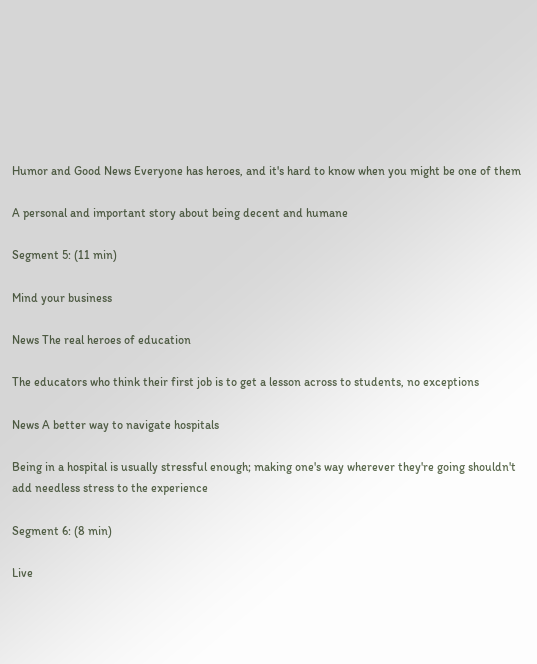Humor and Good News Everyone has heroes, and it's hard to know when you might be one of them

A personal and important story about being decent and humane

Segment 5: (11 min)

Mind your business

News The real heroes of education

The educators who think their first job is to get a lesson across to students, no exceptions

News A better way to navigate hospitals

Being in a hospital is usually stressful enough; making one's way wherever they're going shouldn't add needless stress to the experience

Segment 6: (8 min)

Live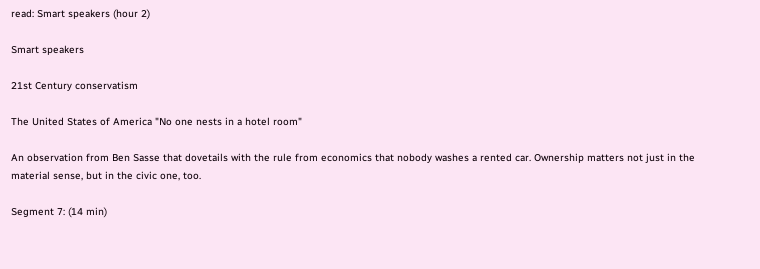read: Smart speakers (hour 2)

Smart speakers

21st Century conservatism

The United States of America "No one nests in a hotel room"

An observation from Ben Sasse that dovetails with the rule from economics that nobody washes a rented car. Ownership matters not just in the material sense, but in the civic one, too.

Segment 7: (14 min)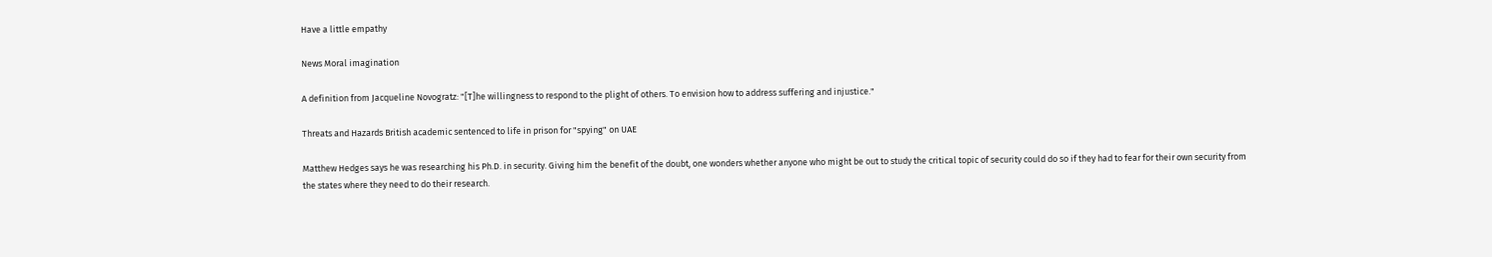Have a little empathy

News Moral imagination

A definition from Jacqueline Novogratz: "[T]he willingness to respond to the plight of others. To envision how to address suffering and injustice."

Threats and Hazards British academic sentenced to life in prison for "spying" on UAE

Matthew Hedges says he was researching his Ph.D. in security. Giving him the benefit of the doubt, one wonders whether anyone who might be out to study the critical topic of security could do so if they had to fear for their own security from the states where they need to do their research.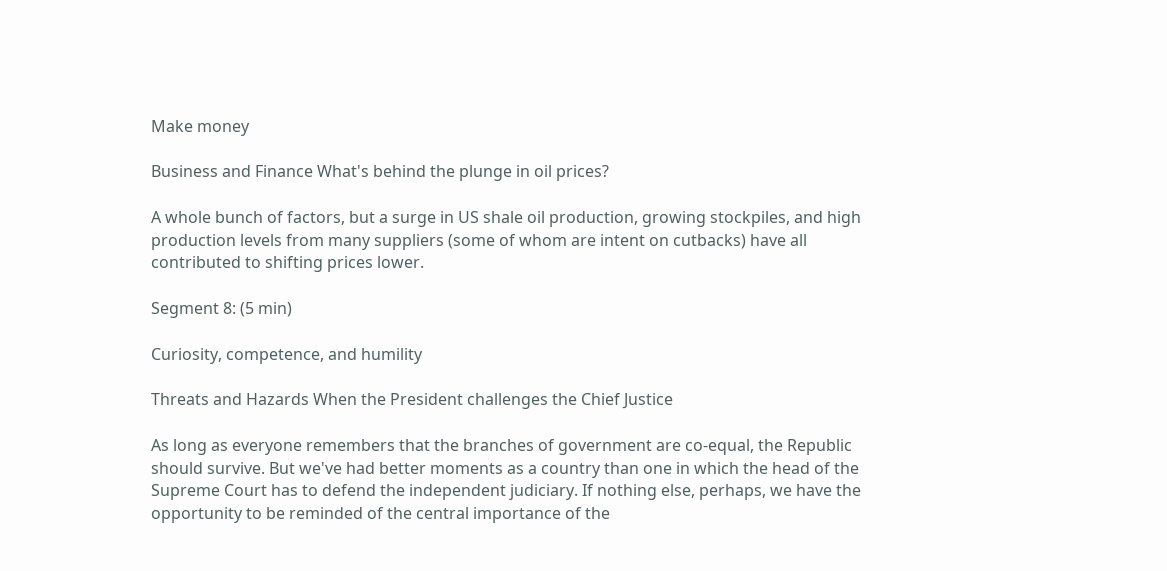Make money

Business and Finance What's behind the plunge in oil prices?

A whole bunch of factors, but a surge in US shale oil production, growing stockpiles, and high production levels from many suppliers (some of whom are intent on cutbacks) have all contributed to shifting prices lower.

Segment 8: (5 min)

Curiosity, competence, and humility

Threats and Hazards When the President challenges the Chief Justice

As long as everyone remembers that the branches of government are co-equal, the Republic should survive. But we've had better moments as a country than one in which the head of the Supreme Court has to defend the independent judiciary. If nothing else, perhaps, we have the opportunity to be reminded of the central importance of the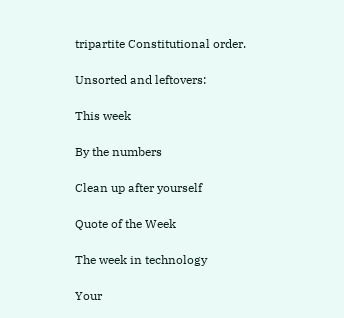tripartite Constitutional order.

Unsorted and leftovers:

This week

By the numbers

Clean up after yourself

Quote of the Week

The week in technology

Your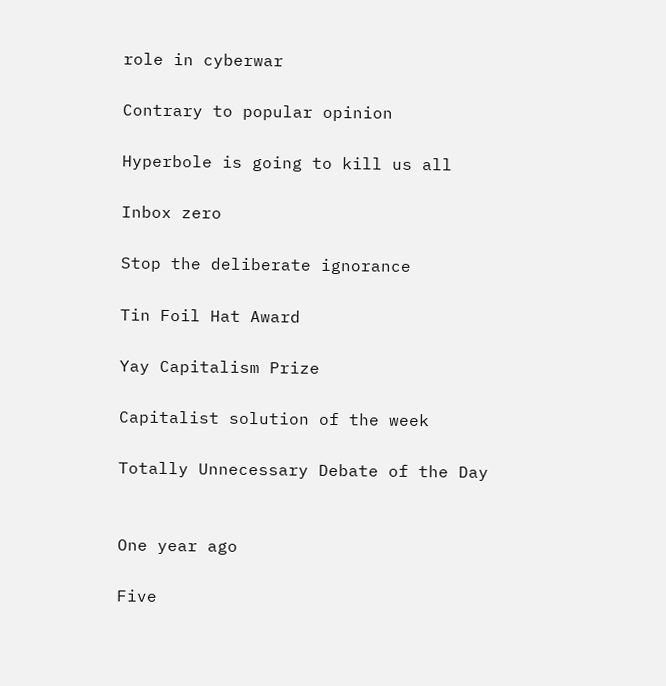role in cyberwar

Contrary to popular opinion

Hyperbole is going to kill us all

Inbox zero

Stop the deliberate ignorance

Tin Foil Hat Award

Yay Capitalism Prize

Capitalist solution of the week

Totally Unnecessary Debate of the Day


One year ago

Five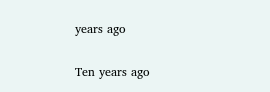years ago

Ten years ago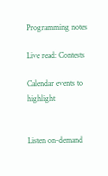Programming notes

Live read: Contests

Calendar events to highlight


Listen on-demand